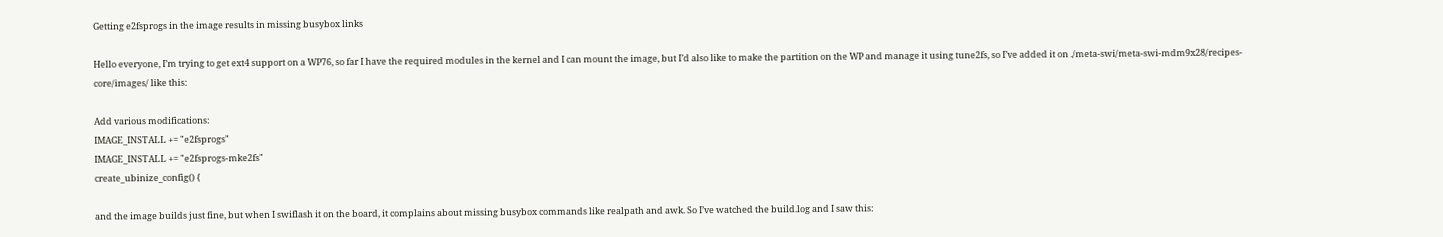Getting e2fsprogs in the image results in missing busybox links

Hello everyone, I’m trying to get ext4 support on a WP76, so far I have the required modules in the kernel and I can mount the image, but I’d also like to make the partition on the WP and manage it using tune2fs, so I’ve added it on ./meta-swi/meta-swi-mdm9x28/recipes-core/images/ like this:

Add various modifications:
IMAGE_INSTALL += "e2fsprogs"
IMAGE_INSTALL += "e2fsprogs-mke2fs"
create_ubinize_config() {

and the image builds just fine, but when I swiflash it on the board, it complains about missing busybox commands like realpath and awk. So I’ve watched the build.log and I saw this: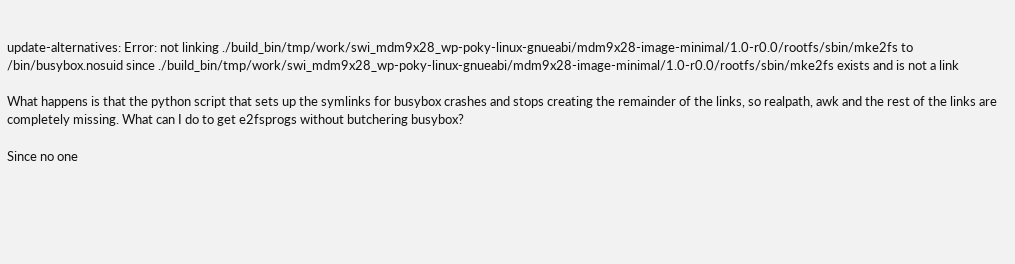update-alternatives: Error: not linking ./build_bin/tmp/work/swi_mdm9x28_wp-poky-linux-gnueabi/mdm9x28-image-minimal/1.0-r0.0/rootfs/sbin/mke2fs to /bin/busybox.nosuid since ./build_bin/tmp/work/swi_mdm9x28_wp-poky-linux-gnueabi/mdm9x28-image-minimal/1.0-r0.0/rootfs/sbin/mke2fs exists and is not a link

What happens is that the python script that sets up the symlinks for busybox crashes and stops creating the remainder of the links, so realpath, awk and the rest of the links are completely missing. What can I do to get e2fsprogs without butchering busybox?

Since no one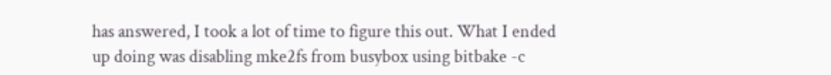has answered, I took a lot of time to figure this out. What I ended up doing was disabling mke2fs from busybox using bitbake -c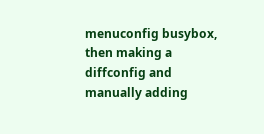menuconfig busybox, then making a diffconfig and manually adding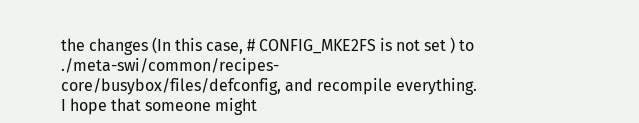the changes (In this case, # CONFIG_MKE2FS is not set ) to ./meta-swi/common/recipes-core/busybox/files/defconfig, and recompile everything. I hope that someone might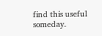find this useful someday.